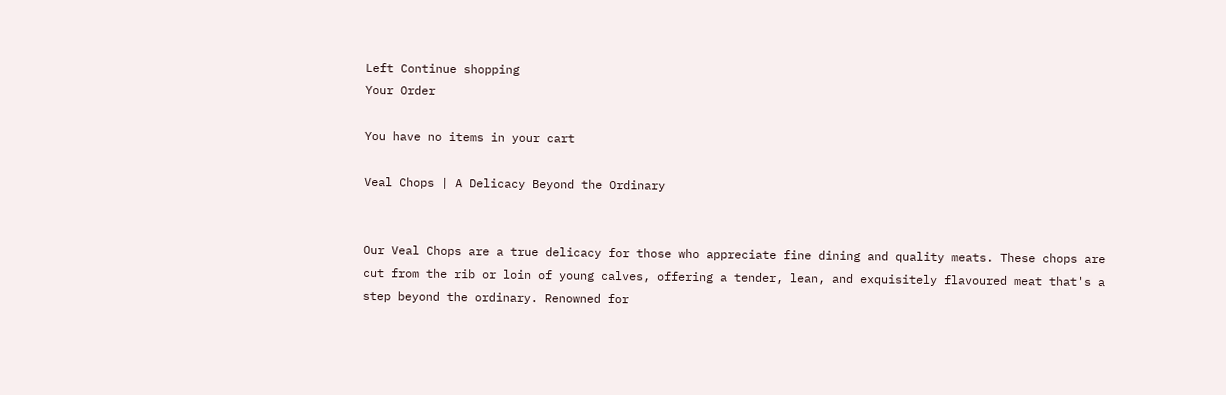Left Continue shopping
Your Order

You have no items in your cart

Veal Chops | A Delicacy Beyond the Ordinary


Our Veal Chops are a true delicacy for those who appreciate fine dining and quality meats. These chops are cut from the rib or loin of young calves, offering a tender, lean, and exquisitely flavoured meat that's a step beyond the ordinary. Renowned for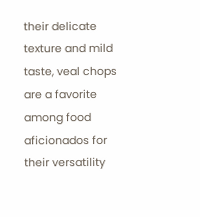their delicate texture and mild taste, veal chops are a favorite among food aficionados for their versatility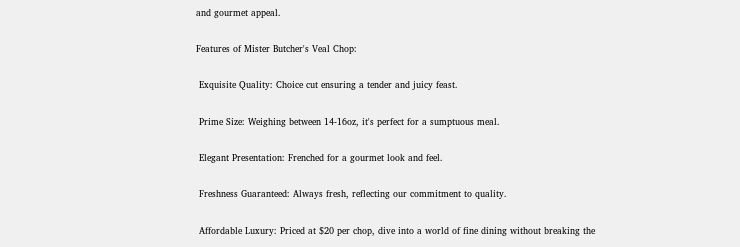and gourmet appeal.

Features of Mister Butcher's Veal Chop:

 Exquisite Quality: Choice cut ensuring a tender and juicy feast.

 Prime Size: Weighing between 14-16oz, it's perfect for a sumptuous meal.

 Elegant Presentation: Frenched for a gourmet look and feel.

 Freshness Guaranteed: Always fresh, reflecting our commitment to quality.

 Affordable Luxury: Priced at $20 per chop, dive into a world of fine dining without breaking the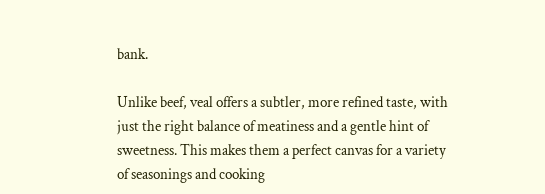bank.

Unlike beef, veal offers a subtler, more refined taste, with just the right balance of meatiness and a gentle hint of sweetness. This makes them a perfect canvas for a variety of seasonings and cooking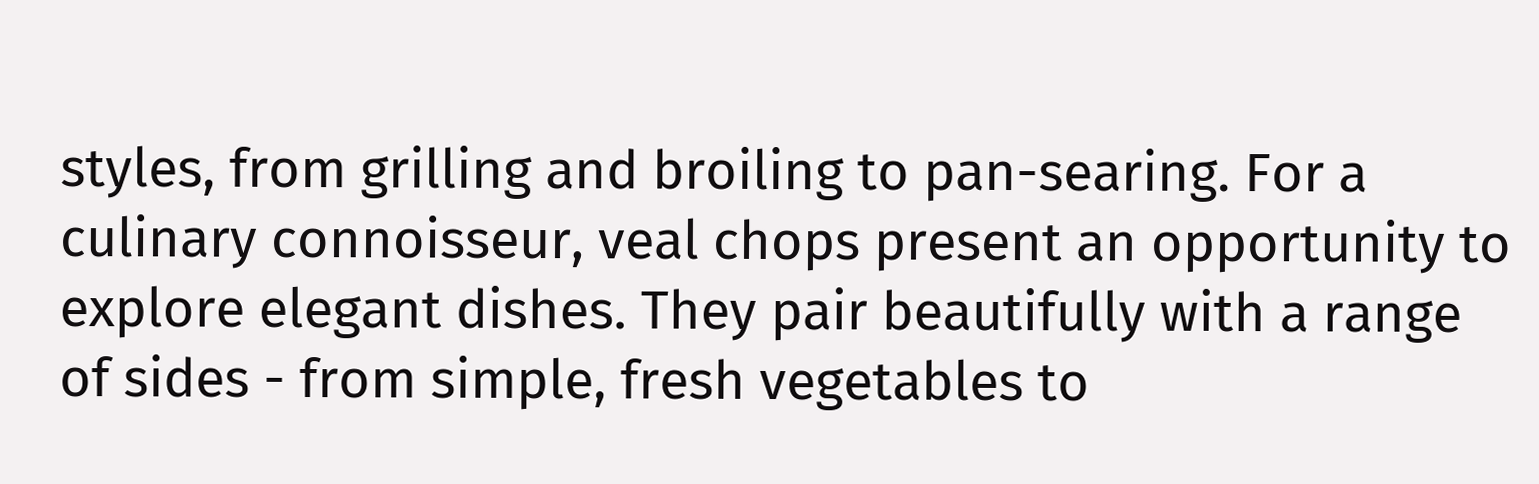styles, from grilling and broiling to pan-searing. For a culinary connoisseur, veal chops present an opportunity to explore elegant dishes. They pair beautifully with a range of sides - from simple, fresh vegetables to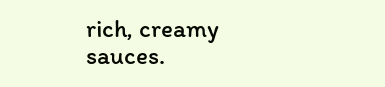rich, creamy sauces.